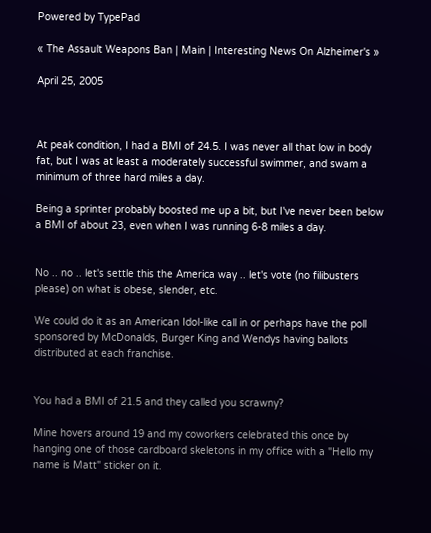Powered by TypePad

« The Assault Weapons Ban | Main | Interesting News On Alzheimer's »

April 25, 2005



At peak condition, I had a BMI of 24.5. I was never all that low in body fat, but I was at least a moderately successful swimmer, and swam a minimum of three hard miles a day.

Being a sprinter probably boosted me up a bit, but I've never been below a BMI of about 23, even when I was running 6-8 miles a day.


No .. no .. let's settle this the America way .. let's vote (no filibusters please) on what is obese, slender, etc.

We could do it as an American Idol-like call in or perhaps have the poll sponsored by McDonalds, Burger King and Wendys having ballots distributed at each franchise.


You had a BMI of 21.5 and they called you scrawny?

Mine hovers around 19 and my coworkers celebrated this once by hanging one of those cardboard skeletons in my office with a "Hello my name is Matt" sticker on it.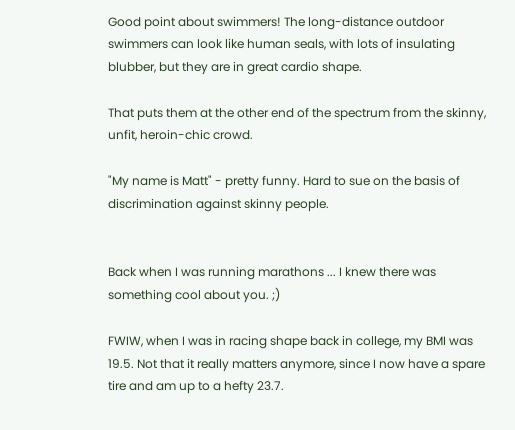Good point about swimmers! The long-distance outdoor swimmers can look like human seals, with lots of insulating blubber, but they are in great cardio shape.

That puts them at the other end of the spectrum from the skinny, unfit, heroin-chic crowd.

"My name is Matt" - pretty funny. Hard to sue on the basis of discrimination against skinny people.


Back when I was running marathons ... I knew there was something cool about you. ;)

FWIW, when I was in racing shape back in college, my BMI was 19.5. Not that it really matters anymore, since I now have a spare tire and am up to a hefty 23.7.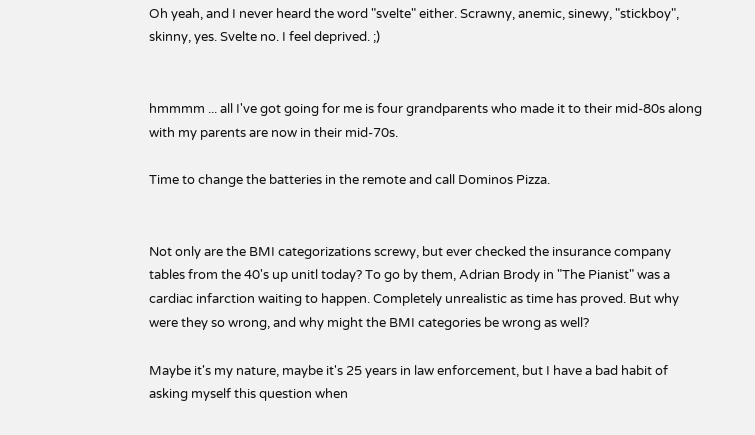Oh yeah, and I never heard the word "svelte" either. Scrawny, anemic, sinewy, "stickboy", skinny, yes. Svelte no. I feel deprived. ;)


hmmmm ... all I've got going for me is four grandparents who made it to their mid-80s along with my parents are now in their mid-70s.

Time to change the batteries in the remote and call Dominos Pizza.


Not only are the BMI categorizations screwy, but ever checked the insurance company tables from the 40's up unitl today? To go by them, Adrian Brody in "The Pianist" was a cardiac infarction waiting to happen. Completely unrealistic as time has proved. But why were they so wrong, and why might the BMI categories be wrong as well?

Maybe it's my nature, maybe it's 25 years in law enforcement, but I have a bad habit of asking myself this question when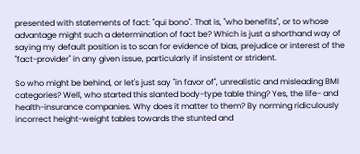presented with statements of fact: "qui bono". That is, "who benefits", or to whose advantage might such a determination of fact be? Which is just a shorthand way of saying my default position is to scan for evidence of bias, prejudice or interest of the "fact-provider" in any given issue, particularly if insistent or strident.

So who might be behind, or let's just say "in favor of", unrealistic and misleading BMI categories? Well, who started this slanted body-type table thing? Yes, the life- and health-insurance companies. Why does it matter to them? By norming ridiculously incorrect height-weight tables towards the stunted and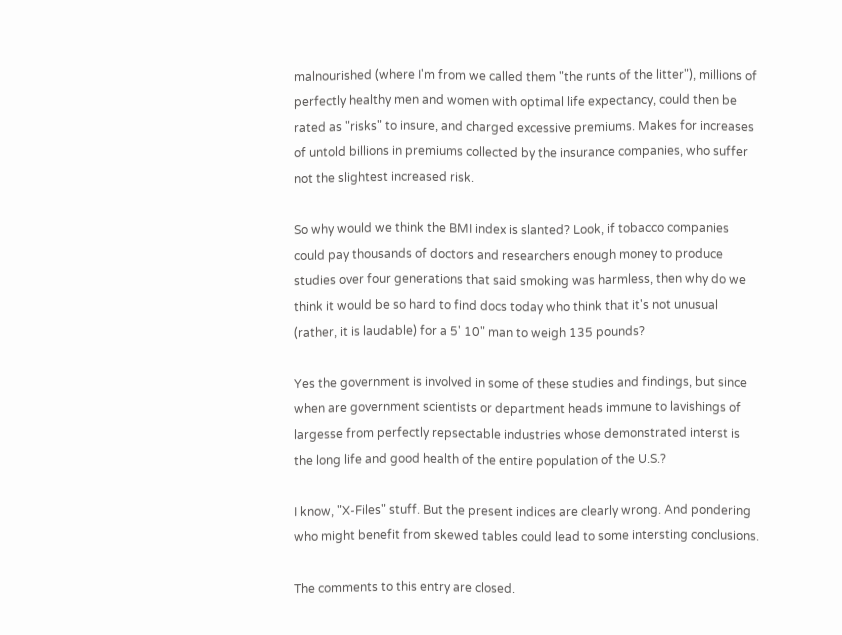malnourished (where I'm from we called them "the runts of the litter"), millions of perfectly healthy men and women with optimal life expectancy, could then be rated as "risks" to insure, and charged excessive premiums. Makes for increases of untold billions in premiums collected by the insurance companies, who suffer not the slightest increased risk.

So why would we think the BMI index is slanted? Look, if tobacco companies could pay thousands of doctors and researchers enough money to produce studies over four generations that said smoking was harmless, then why do we think it would be so hard to find docs today who think that it's not unusual (rather, it is laudable) for a 5' 10" man to weigh 135 pounds?

Yes the government is involved in some of these studies and findings, but since when are government scientists or department heads immune to lavishings of largesse from perfectly repsectable industries whose demonstrated interst is the long life and good health of the entire population of the U.S.?

I know, "X-Files" stuff. But the present indices are clearly wrong. And pondering who might benefit from skewed tables could lead to some intersting conclusions.

The comments to this entry are closed.